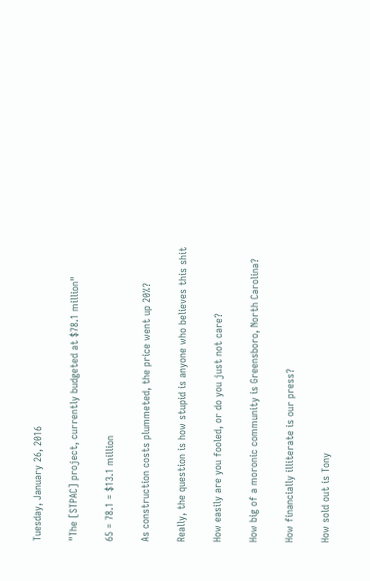Tuesday, January 26, 2016

"The [STPAC] project, currently budgeted at $78.1 million"

65 = 78.1 = $13.1 million

As construction costs plummeted, the price went up 20%?

Really, the question is how stupid is anyone who believes this shit

How easily are you fooled, or do you just not care?

How big of a moronic community is Greensboro, North Carolina?

How financially illiterate is our press?

How sold out is Tony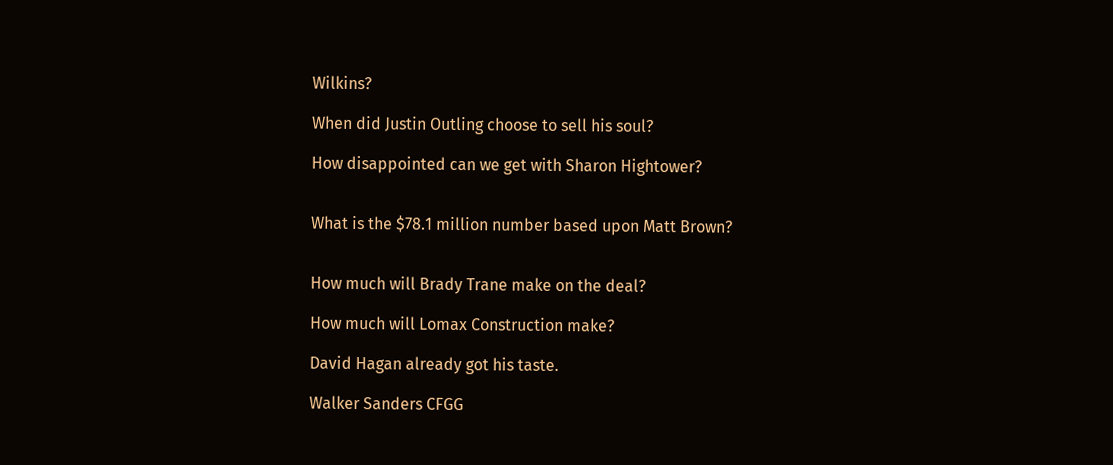Wilkins?

When did Justin Outling choose to sell his soul?

How disappointed can we get with Sharon Hightower?


What is the $78.1 million number based upon Matt Brown?


How much will Brady Trane make on the deal?

How much will Lomax Construction make?

David Hagan already got his taste.

Walker Sanders CFGG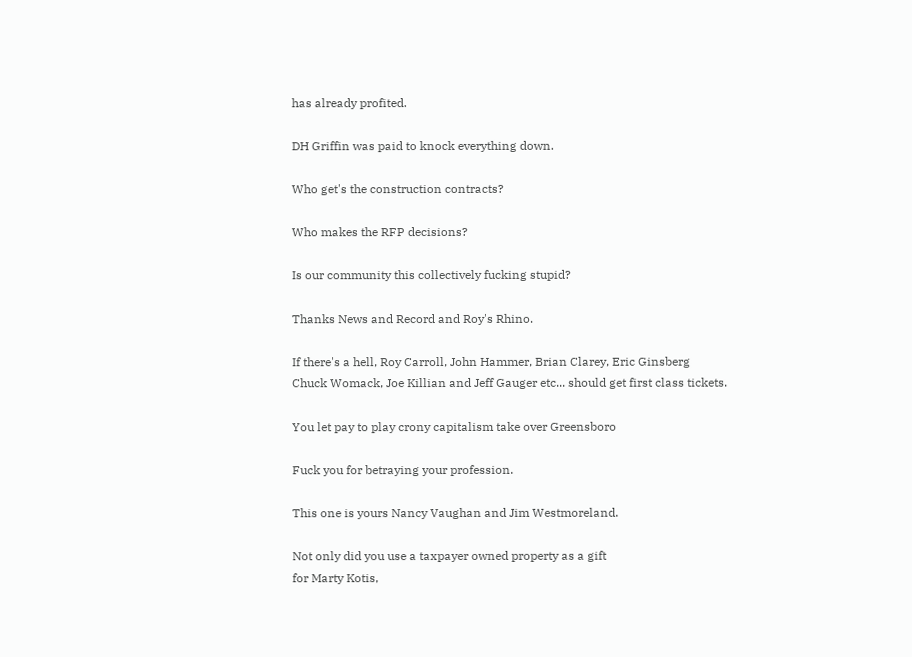has already profited.

DH Griffin was paid to knock everything down.

Who get's the construction contracts?

Who makes the RFP decisions?

Is our community this collectively fucking stupid?

Thanks News and Record and Roy's Rhino.

If there's a hell, Roy Carroll, John Hammer, Brian Clarey, Eric Ginsberg
Chuck Womack, Joe Killian and Jeff Gauger etc... should get first class tickets.

You let pay to play crony capitalism take over Greensboro

Fuck you for betraying your profession.

This one is yours Nancy Vaughan and Jim Westmoreland.

Not only did you use a taxpayer owned property as a gift
for Marty Kotis,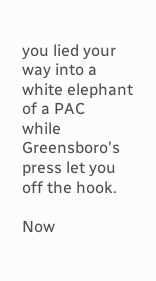you lied your way into a white elephant of a PAC
while Greensboro's press let you off the hook.

Now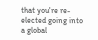that you're re-elected going into a global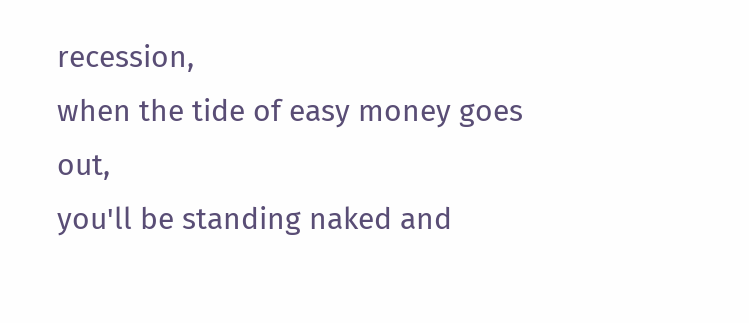recession,
when the tide of easy money goes out,
you'll be standing naked and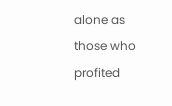alone as those who profited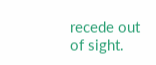recede out of sight.